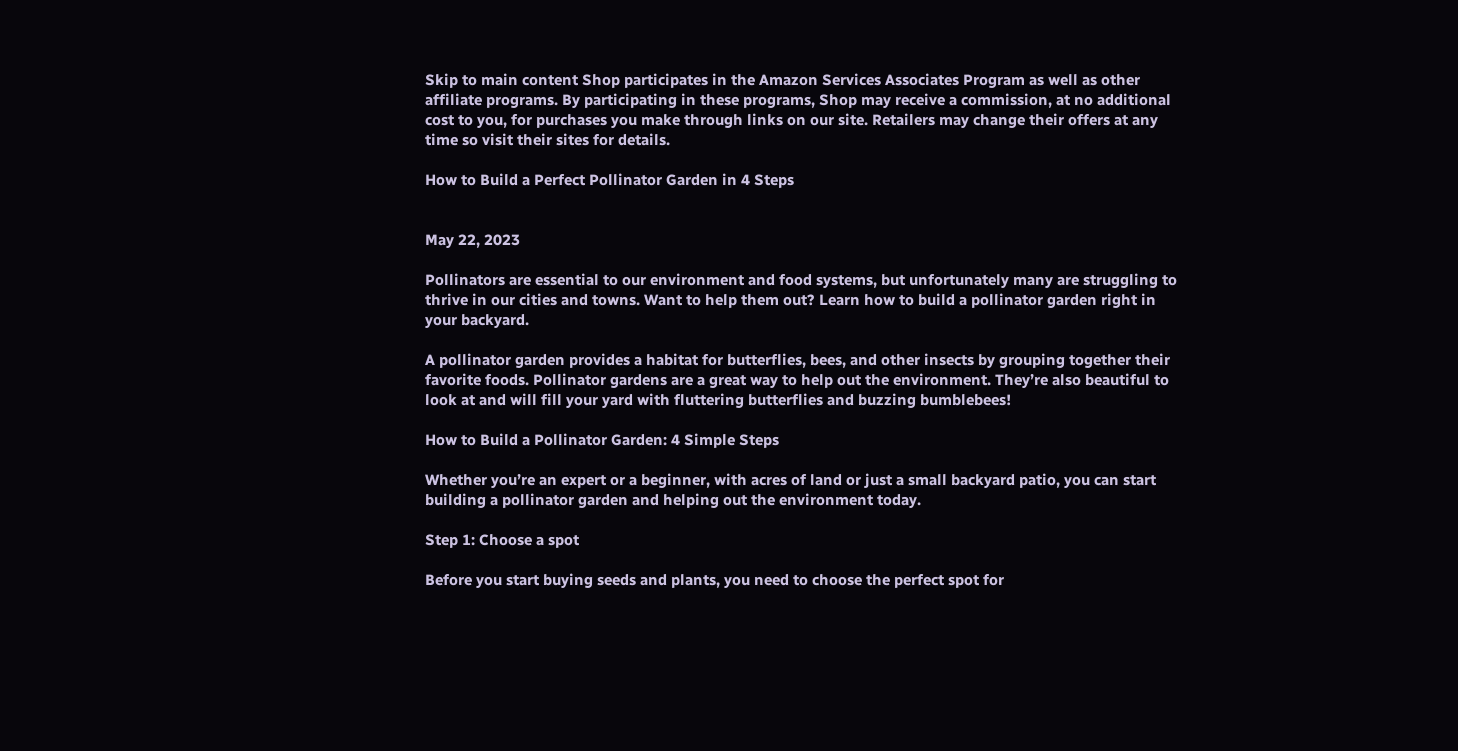Skip to main content Shop participates in the Amazon Services Associates Program as well as other affiliate programs. By participating in these programs, Shop may receive a commission, at no additional cost to you, for purchases you make through links on our site. Retailers may change their offers at any time so visit their sites for details.

How to Build a Perfect Pollinator Garden in 4 Steps


May 22, 2023

Pollinators are essential to our environment and food systems, but unfortunately many are struggling to thrive in our cities and towns. Want to help them out? Learn how to build a pollinator garden right in your backyard.

A pollinator garden provides a habitat for butterflies, bees, and other insects by grouping together their favorite foods. Pollinator gardens are a great way to help out the environment. They’re also beautiful to look at and will fill your yard with fluttering butterflies and buzzing bumblebees!

How to Build a Pollinator Garden: 4 Simple Steps

Whether you’re an expert or a beginner, with acres of land or just a small backyard patio, you can start building a pollinator garden and helping out the environment today.

Step 1: Choose a spot

Before you start buying seeds and plants, you need to choose the perfect spot for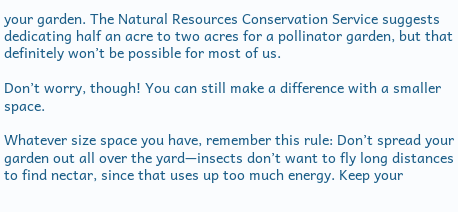your garden. The Natural Resources Conservation Service suggests dedicating half an acre to two acres for a pollinator garden, but that definitely won’t be possible for most of us.

Don’t worry, though! You can still make a difference with a smaller space.

Whatever size space you have, remember this rule: Don’t spread your garden out all over the yard—insects don’t want to fly long distances to find nectar, since that uses up too much energy. Keep your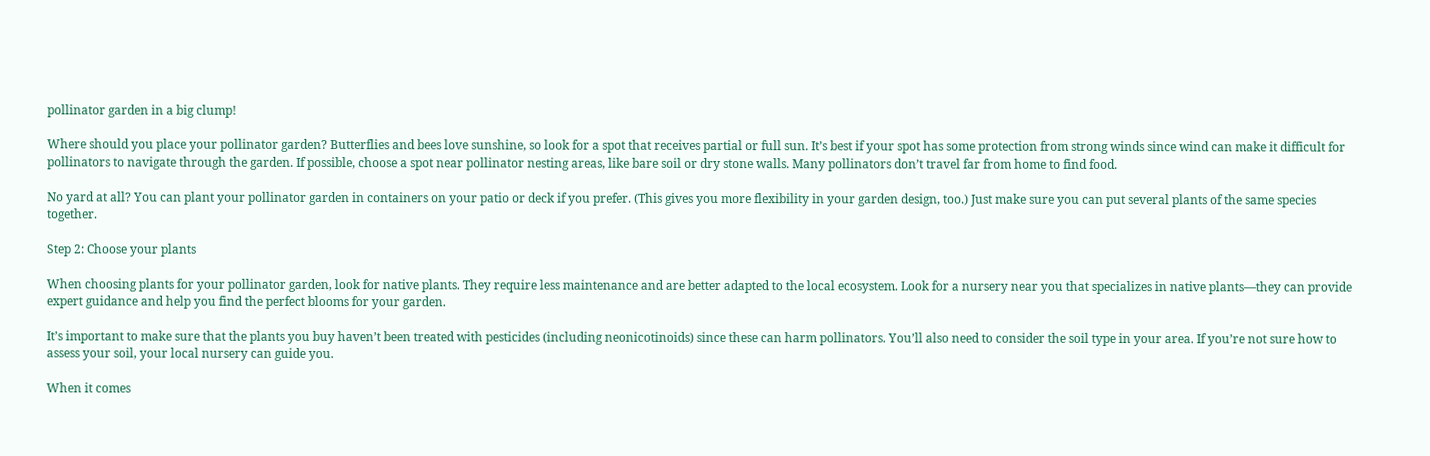pollinator garden in a big clump!

Where should you place your pollinator garden? Butterflies and bees love sunshine, so look for a spot that receives partial or full sun. It’s best if your spot has some protection from strong winds since wind can make it difficult for pollinators to navigate through the garden. If possible, choose a spot near pollinator nesting areas, like bare soil or dry stone walls. Many pollinators don’t travel far from home to find food.

No yard at all? You can plant your pollinator garden in containers on your patio or deck if you prefer. (This gives you more flexibility in your garden design, too.) Just make sure you can put several plants of the same species together.

Step 2: Choose your plants

When choosing plants for your pollinator garden, look for native plants. They require less maintenance and are better adapted to the local ecosystem. Look for a nursery near you that specializes in native plants—they can provide expert guidance and help you find the perfect blooms for your garden.

It’s important to make sure that the plants you buy haven’t been treated with pesticides (including neonicotinoids) since these can harm pollinators. You’ll also need to consider the soil type in your area. If you’re not sure how to assess your soil, your local nursery can guide you.

When it comes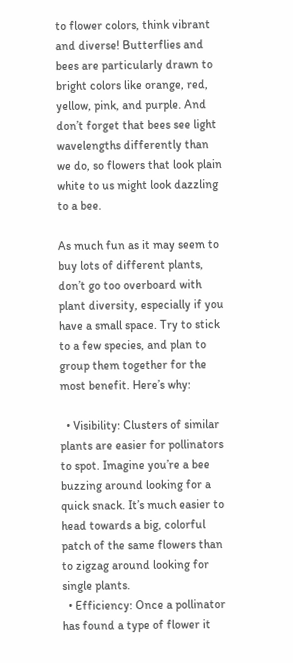to flower colors, think vibrant and diverse! Butterflies and bees are particularly drawn to bright colors like orange, red, yellow, pink, and purple. And don’t forget that bees see light wavelengths differently than we do, so flowers that look plain white to us might look dazzling to a bee.

As much fun as it may seem to buy lots of different plants, don’t go too overboard with plant diversity, especially if you have a small space. Try to stick to a few species, and plan to group them together for the most benefit. Here’s why:

  • Visibility: Clusters of similar plants are easier for pollinators to spot. Imagine you’re a bee buzzing around looking for a quick snack. It’s much easier to head towards a big, colorful patch of the same flowers than to zigzag around looking for single plants.
  • Efficiency: Once a pollinator has found a type of flower it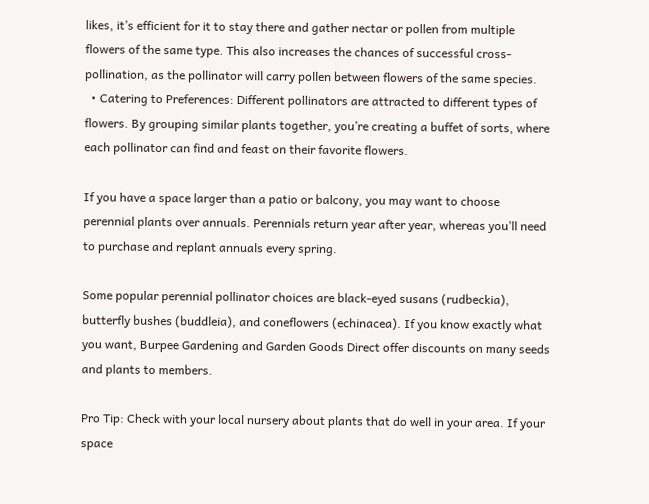likes, it’s efficient for it to stay there and gather nectar or pollen from multiple flowers of the same type. This also increases the chances of successful cross-pollination, as the pollinator will carry pollen between flowers of the same species.
  • Catering to Preferences: Different pollinators are attracted to different types of flowers. By grouping similar plants together, you’re creating a buffet of sorts, where each pollinator can find and feast on their favorite flowers.

If you have a space larger than a patio or balcony, you may want to choose perennial plants over annuals. Perennials return year after year, whereas you’ll need to purchase and replant annuals every spring.

Some popular perennial pollinator choices are black-eyed susans (rudbeckia), butterfly bushes (buddleia), and coneflowers (echinacea). If you know exactly what you want, Burpee Gardening and Garden Goods Direct offer discounts on many seeds and plants to members.

Pro Tip: Check with your local nursery about plants that do well in your area. If your space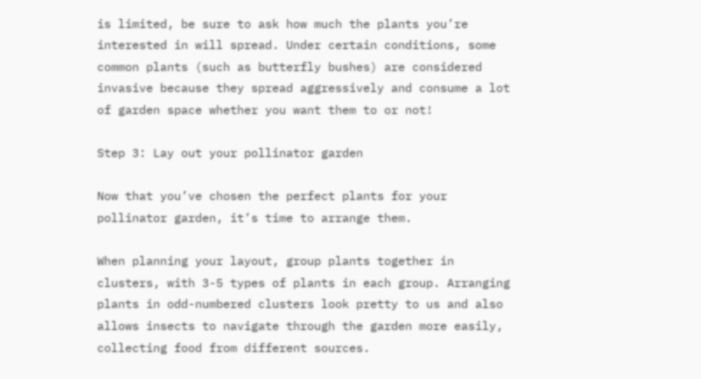is limited, be sure to ask how much the plants you’re interested in will spread. Under certain conditions, some common plants (such as butterfly bushes) are considered invasive because they spread aggressively and consume a lot of garden space whether you want them to or not!

Step 3: Lay out your pollinator garden

Now that you’ve chosen the perfect plants for your pollinator garden, it’s time to arrange them.

When planning your layout, group plants together in clusters, with 3-5 types of plants in each group. Arranging plants in odd-numbered clusters look pretty to us and also allows insects to navigate through the garden more easily, collecting food from different sources.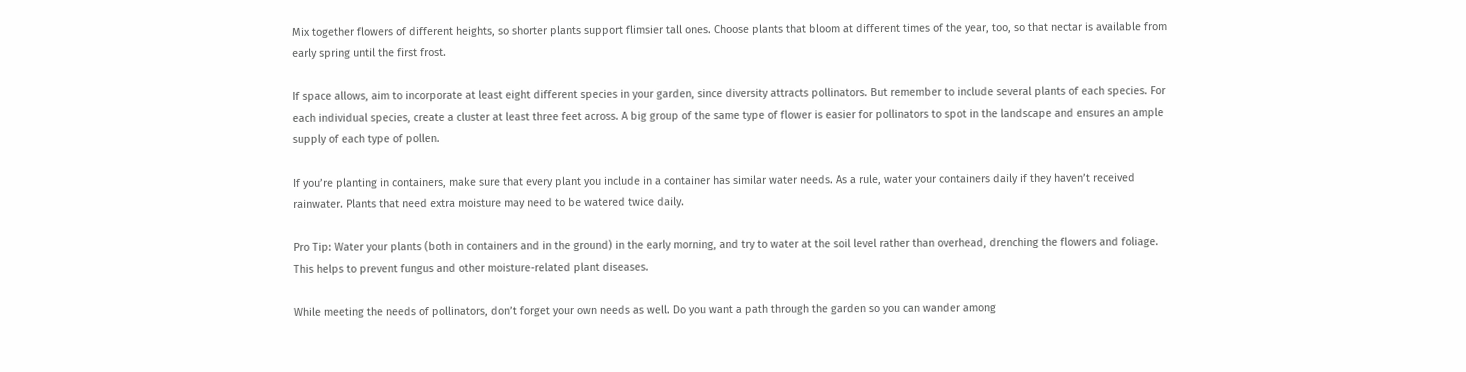Mix together flowers of different heights, so shorter plants support flimsier tall ones. Choose plants that bloom at different times of the year, too, so that nectar is available from early spring until the first frost.

If space allows, aim to incorporate at least eight different species in your garden, since diversity attracts pollinators. But remember to include several plants of each species. For each individual species, create a cluster at least three feet across. A big group of the same type of flower is easier for pollinators to spot in the landscape and ensures an ample supply of each type of pollen.

If you’re planting in containers, make sure that every plant you include in a container has similar water needs. As a rule, water your containers daily if they haven’t received rainwater. Plants that need extra moisture may need to be watered twice daily.

Pro Tip: Water your plants (both in containers and in the ground) in the early morning, and try to water at the soil level rather than overhead, drenching the flowers and foliage. This helps to prevent fungus and other moisture-related plant diseases.

While meeting the needs of pollinators, don’t forget your own needs as well. Do you want a path through the garden so you can wander among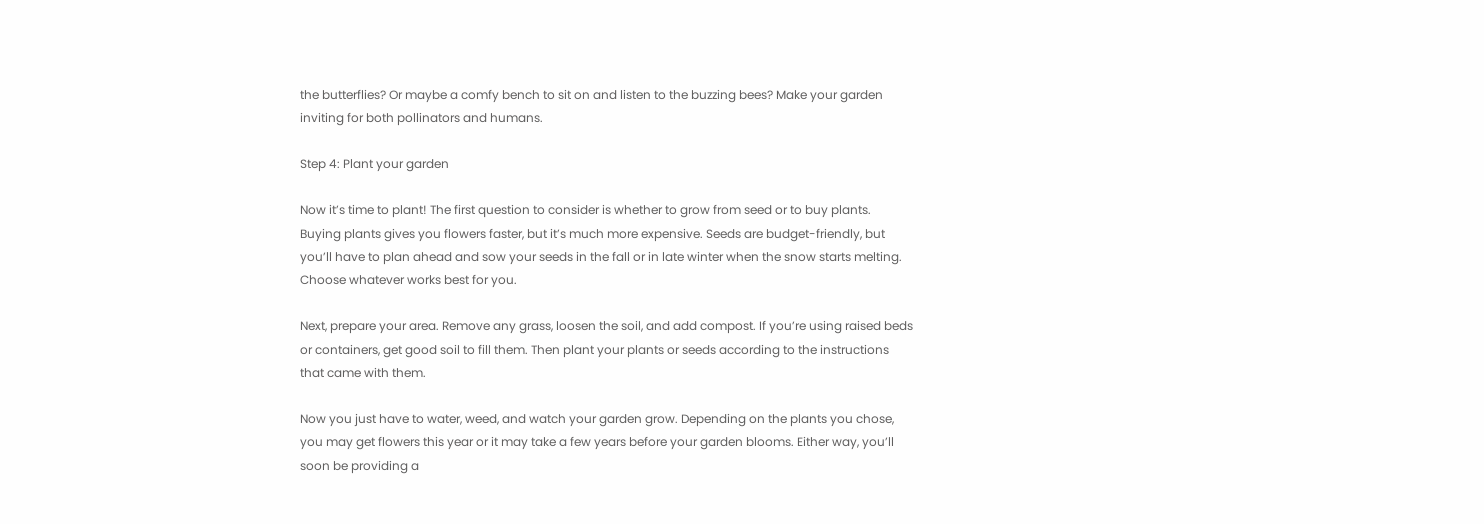the butterflies? Or maybe a comfy bench to sit on and listen to the buzzing bees? Make your garden inviting for both pollinators and humans.

Step 4: Plant your garden

Now it’s time to plant! The first question to consider is whether to grow from seed or to buy plants. Buying plants gives you flowers faster, but it’s much more expensive. Seeds are budget-friendly, but you’ll have to plan ahead and sow your seeds in the fall or in late winter when the snow starts melting. Choose whatever works best for you.

Next, prepare your area. Remove any grass, loosen the soil, and add compost. If you’re using raised beds or containers, get good soil to fill them. Then plant your plants or seeds according to the instructions that came with them.

Now you just have to water, weed, and watch your garden grow. Depending on the plants you chose, you may get flowers this year or it may take a few years before your garden blooms. Either way, you’ll soon be providing a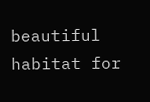beautiful habitat for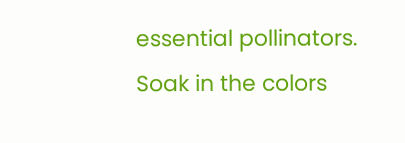essential pollinators. Soak in the colors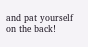and pat yourself on the back!